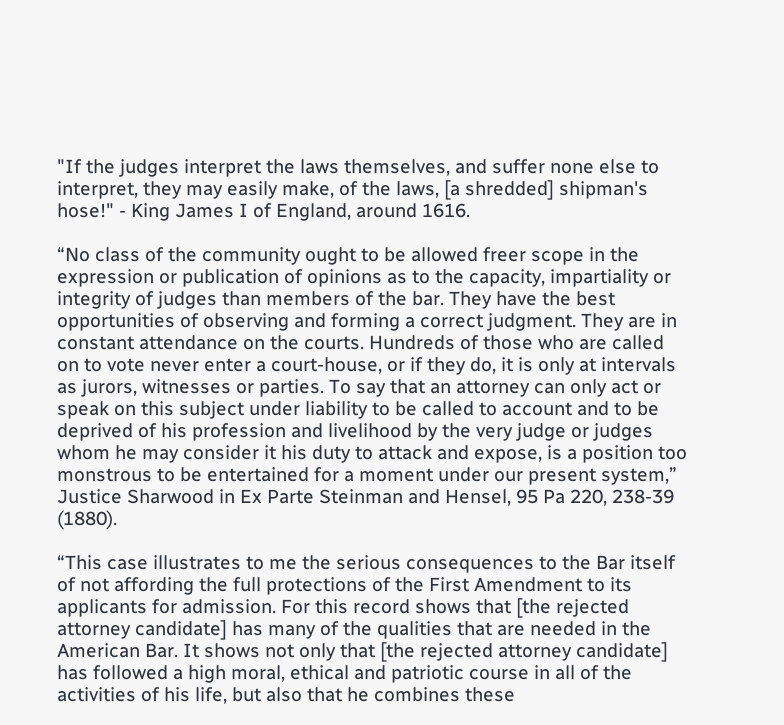"If the judges interpret the laws themselves, and suffer none else to interpret, they may easily make, of the laws, [a shredded] shipman's hose!" - King James I of England, around 1616.

“No class of the community ought to be allowed freer scope in the expression or publication of opinions as to the capacity, impartiality or integrity of judges than members of the bar. They have the best opportunities of observing and forming a correct judgment. They are in constant attendance on the courts. Hundreds of those who are called on to vote never enter a court-house, or if they do, it is only at intervals as jurors, witnesses or parties. To say that an attorney can only act or speak on this subject under liability to be called to account and to be deprived of his profession and livelihood by the very judge or judges whom he may consider it his duty to attack and expose, is a position too monstrous to be entertained for a moment under our present system,” Justice Sharwood in Ex Parte Steinman and Hensel, 95 Pa 220, 238-39 (1880).

“This case illustrates to me the serious consequences to the Bar itself of not affording the full protections of the First Amendment to its applicants for admission. For this record shows that [the rejected attorney candidate] has many of the qualities that are needed in the American Bar. It shows not only that [the rejected attorney candidate] has followed a high moral, ethical and patriotic course in all of the activities of his life, but also that he combines these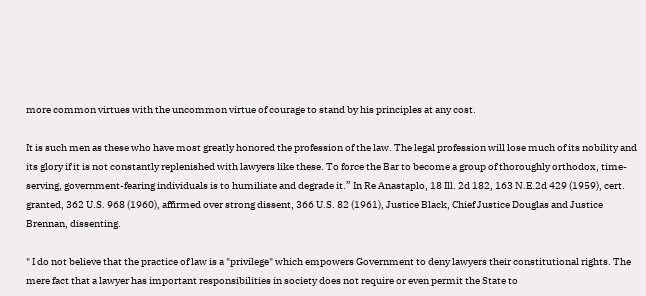more common virtues with the uncommon virtue of courage to stand by his principles at any cost.

It is such men as these who have most greatly honored the profession of the law. The legal profession will lose much of its nobility and its glory if it is not constantly replenished with lawyers like these. To force the Bar to become a group of thoroughly orthodox, time-serving, government-fearing individuals is to humiliate and degrade it.” In Re Anastaplo, 18 Ill. 2d 182, 163 N.E.2d 429 (1959), cert. granted, 362 U.S. 968 (1960), affirmed over strong dissent, 366 U.S. 82 (1961), Justice Black, Chief Justice Douglas and Justice Brennan, dissenting.

" I do not believe that the practice of law is a "privilege" which empowers Government to deny lawyers their constitutional rights. The mere fact that a lawyer has important responsibilities in society does not require or even permit the State to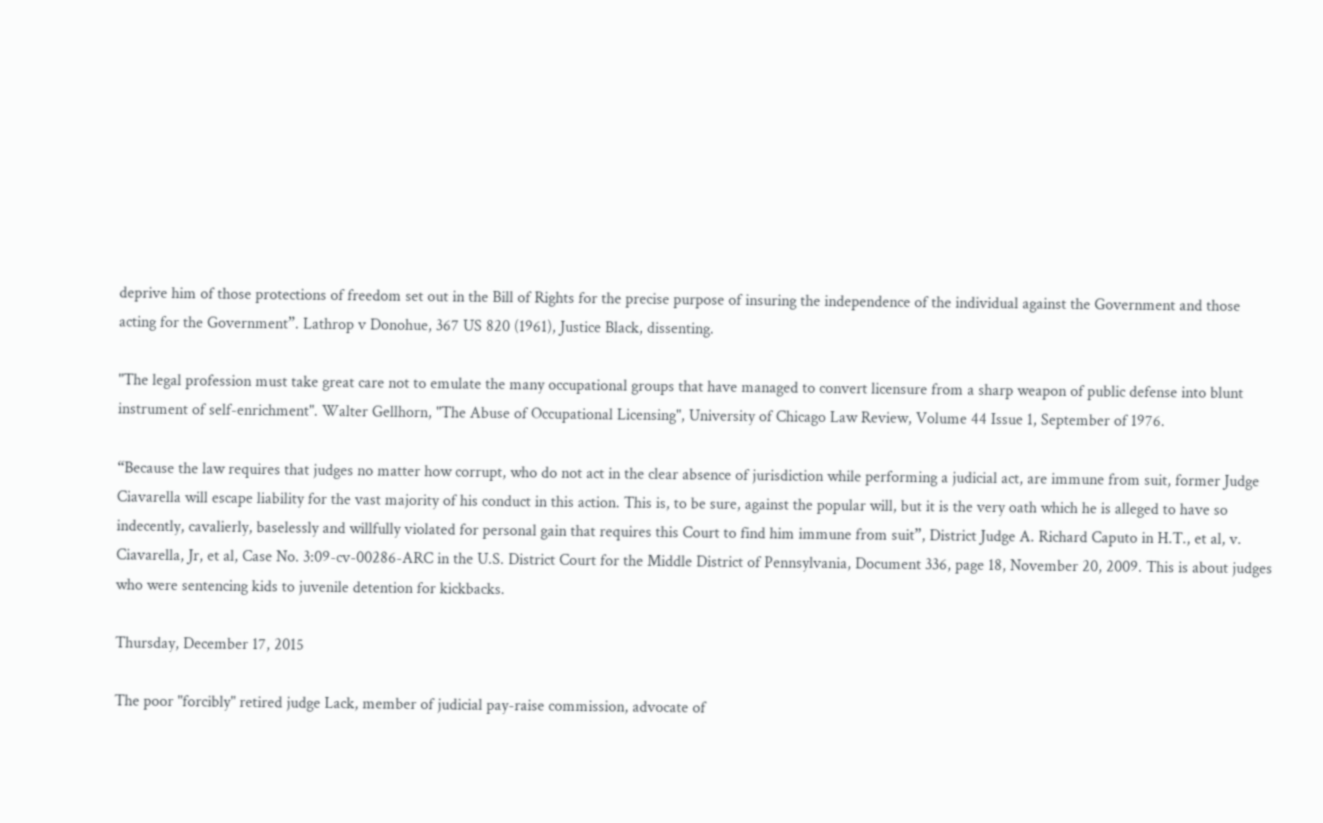deprive him of those protections of freedom set out in the Bill of Rights for the precise purpose of insuring the independence of the individual against the Government and those acting for the Government”. Lathrop v Donohue, 367 US 820 (1961), Justice Black, dissenting.

"The legal profession must take great care not to emulate the many occupational groups that have managed to convert licensure from a sharp weapon of public defense into blunt instrument of self-enrichment". Walter Gellhorn, "The Abuse of Occupational Licensing", University of Chicago Law Review, Volume 44 Issue 1, September of 1976.

“Because the law requires that judges no matter how corrupt, who do not act in the clear absence of jurisdiction while performing a judicial act, are immune from suit, former Judge Ciavarella will escape liability for the vast majority of his conduct in this action. This is, to be sure, against the popular will, but it is the very oath which he is alleged to have so indecently, cavalierly, baselessly and willfully violated for personal gain that requires this Court to find him immune from suit”, District Judge A. Richard Caputo in H.T., et al, v. Ciavarella, Jr, et al, Case No. 3:09-cv-00286-ARC in the U.S. District Court for the Middle District of Pennsylvania, Document 336, page 18, November 20, 2009. This is about judges who were sentencing kids to juvenile detention for kickbacks.

Thursday, December 17, 2015

The poor "forcibly" retired judge Lack, member of judicial pay-raise commission, advocate of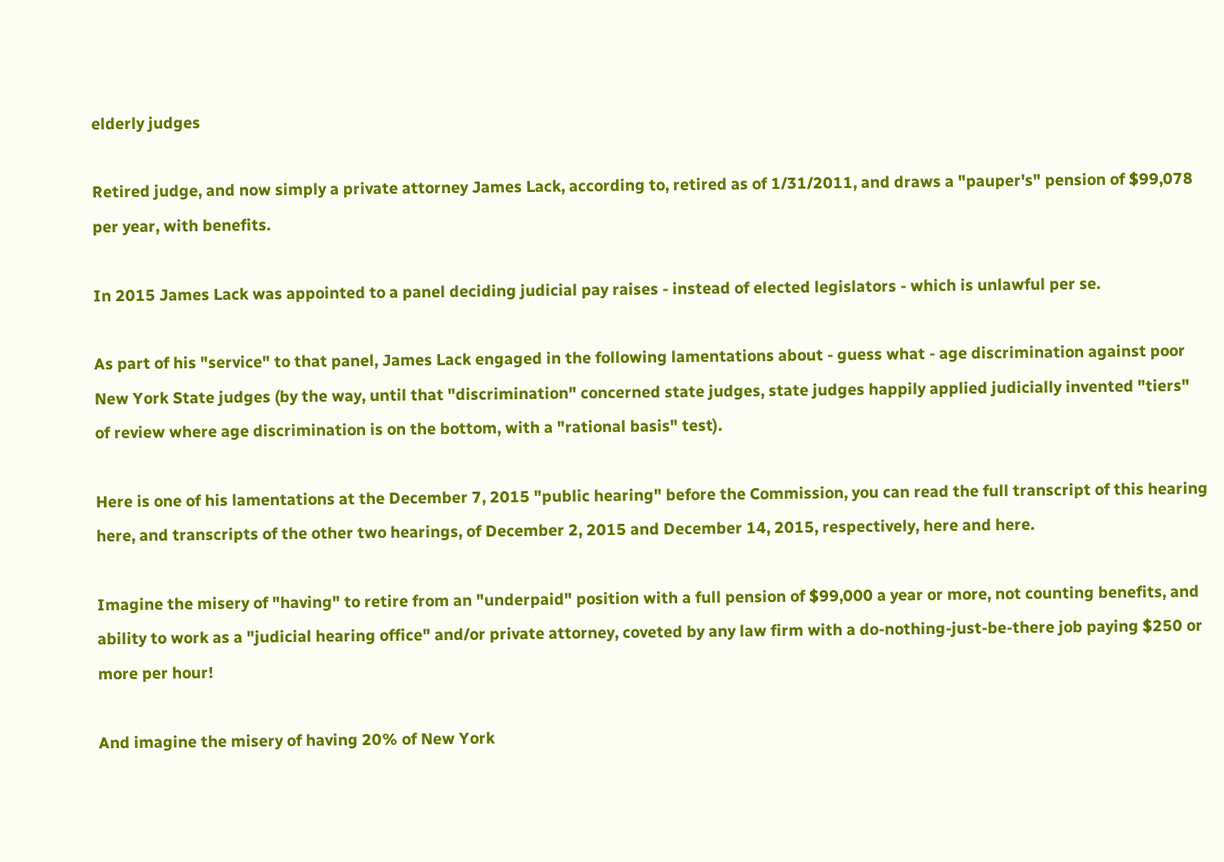elderly judges

Retired judge, and now simply a private attorney James Lack, according to, retired as of 1/31/2011, and draws a "pauper's" pension of $99,078 per year, with benefits.

In 2015 James Lack was appointed to a panel deciding judicial pay raises - instead of elected legislators - which is unlawful per se.

As part of his "service" to that panel, James Lack engaged in the following lamentations about - guess what - age discrimination against poor New York State judges (by the way, until that "discrimination" concerned state judges, state judges happily applied judicially invented "tiers" of review where age discrimination is on the bottom, with a "rational basis" test).

Here is one of his lamentations at the December 7, 2015 "public hearing" before the Commission, you can read the full transcript of this hearing here, and transcripts of the other two hearings, of December 2, 2015 and December 14, 2015, respectively, here and here.

Imagine the misery of "having" to retire from an "underpaid" position with a full pension of $99,000 a year or more, not counting benefits, and ability to work as a "judicial hearing office" and/or private attorney, coveted by any law firm with a do-nothing-just-be-there job paying $250 or more per hour!

And imagine the misery of having 20% of New York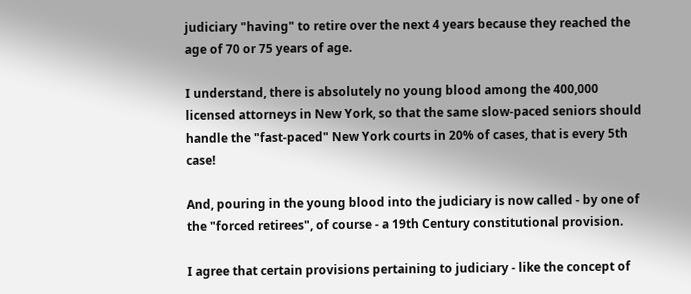judiciary "having" to retire over the next 4 years because they reached the age of 70 or 75 years of age.

I understand, there is absolutely no young blood among the 400,000 licensed attorneys in New York, so that the same slow-paced seniors should handle the "fast-paced" New York courts in 20% of cases, that is every 5th case!

And, pouring in the young blood into the judiciary is now called - by one of the "forced retirees", of course - a 19th Century constitutional provision.

I agree that certain provisions pertaining to judiciary - like the concept of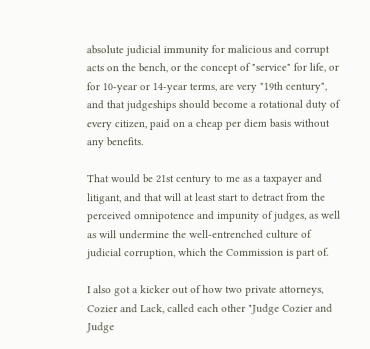absolute judicial immunity for malicious and corrupt acts on the bench, or the concept of "service" for life, or for 10-year or 14-year terms, are very "19th century", and that judgeships should become a rotational duty of every citizen, paid on a cheap per diem basis without any benefits.

That would be 21st century to me as a taxpayer and litigant, and that will at least start to detract from the perceived omnipotence and impunity of judges, as well as will undermine the well-entrenched culture of judicial corruption, which the Commission is part of.

I also got a kicker out of how two private attorneys, Cozier and Lack, called each other "Judge Cozier and Judge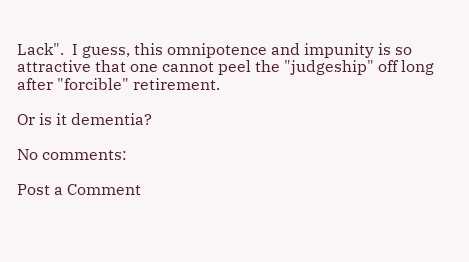Lack".  I guess, this omnipotence and impunity is so attractive that one cannot peel the "judgeship" off long after "forcible" retirement.

Or is it dementia?

No comments:

Post a Comment